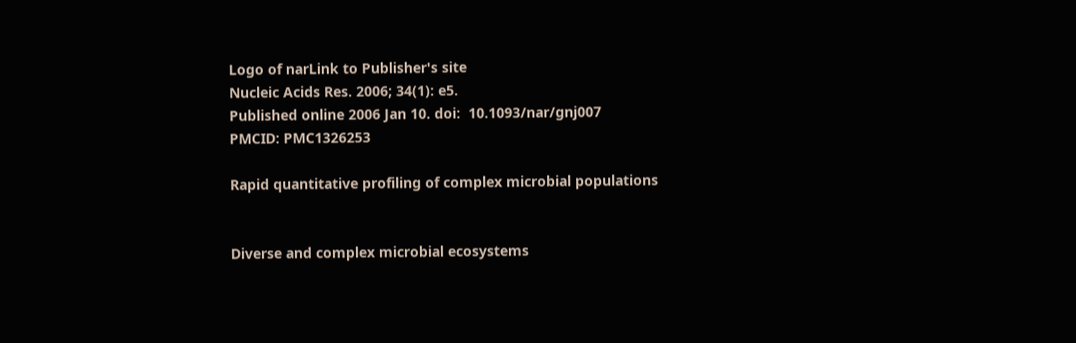Logo of narLink to Publisher's site
Nucleic Acids Res. 2006; 34(1): e5.
Published online 2006 Jan 10. doi:  10.1093/nar/gnj007
PMCID: PMC1326253

Rapid quantitative profiling of complex microbial populations


Diverse and complex microbial ecosystems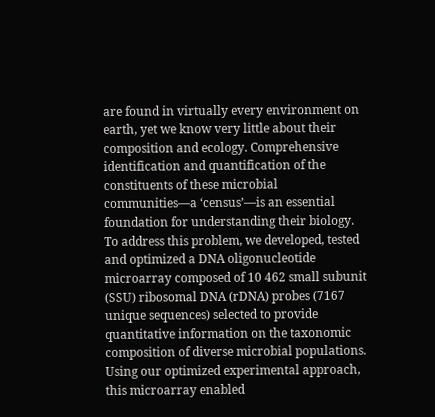are found in virtually every environment on earth, yet we know very little about their composition and ecology. Comprehensive identification and quantification of the constituents of these microbial communities—a ‘census’—is an essential foundation for understanding their biology. To address this problem, we developed, tested and optimized a DNA oligonucleotide microarray composed of 10 462 small subunit (SSU) ribosomal DNA (rDNA) probes (7167 unique sequences) selected to provide quantitative information on the taxonomic composition of diverse microbial populations. Using our optimized experimental approach, this microarray enabled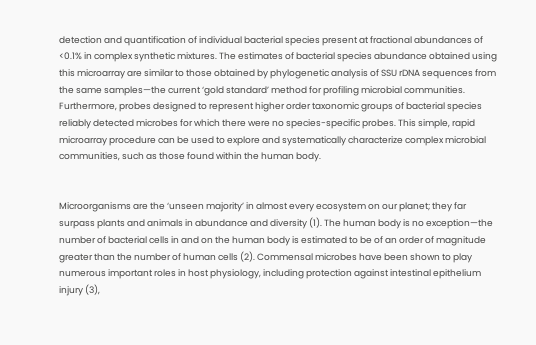detection and quantification of individual bacterial species present at fractional abundances of <0.1% in complex synthetic mixtures. The estimates of bacterial species abundance obtained using this microarray are similar to those obtained by phylogenetic analysis of SSU rDNA sequences from the same samples—the current ‘gold standard’ method for profiling microbial communities. Furthermore, probes designed to represent higher order taxonomic groups of bacterial species reliably detected microbes for which there were no species-specific probes. This simple, rapid microarray procedure can be used to explore and systematically characterize complex microbial communities, such as those found within the human body.


Microorganisms are the ‘unseen majority’ in almost every ecosystem on our planet; they far surpass plants and animals in abundance and diversity (1). The human body is no exception—the number of bacterial cells in and on the human body is estimated to be of an order of magnitude greater than the number of human cells (2). Commensal microbes have been shown to play numerous important roles in host physiology, including protection against intestinal epithelium injury (3),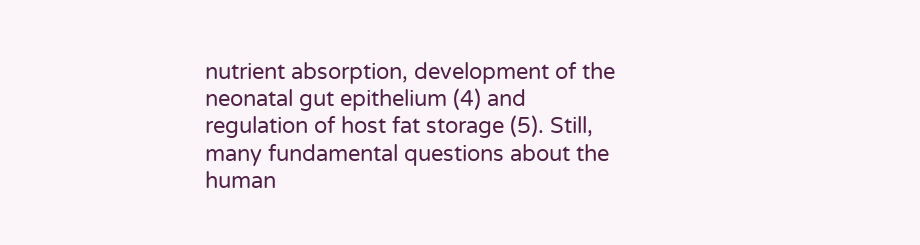nutrient absorption, development of the neonatal gut epithelium (4) and regulation of host fat storage (5). Still, many fundamental questions about the human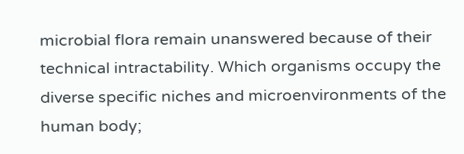microbial flora remain unanswered because of their technical intractability. Which organisms occupy the diverse specific niches and microenvironments of the human body;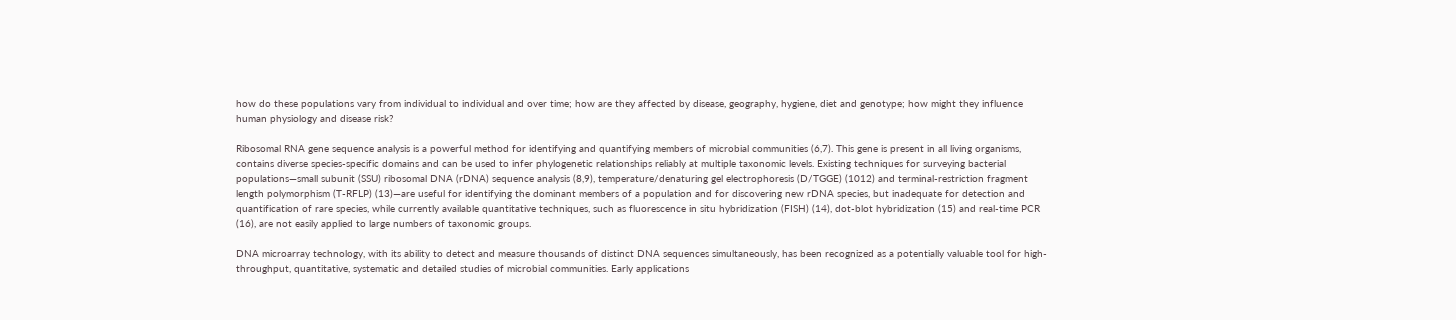how do these populations vary from individual to individual and over time; how are they affected by disease, geography, hygiene, diet and genotype; how might they influence human physiology and disease risk?

Ribosomal RNA gene sequence analysis is a powerful method for identifying and quantifying members of microbial communities (6,7). This gene is present in all living organisms, contains diverse species-specific domains and can be used to infer phylogenetic relationships reliably at multiple taxonomic levels. Existing techniques for surveying bacterial populations—small subunit (SSU) ribosomal DNA (rDNA) sequence analysis (8,9), temperature/denaturing gel electrophoresis (D/TGGE) (1012) and terminal-restriction fragment length polymorphism (T-RFLP) (13)—are useful for identifying the dominant members of a population and for discovering new rDNA species, but inadequate for detection and quantification of rare species, while currently available quantitative techniques, such as fluorescence in situ hybridization (FISH) (14), dot-blot hybridization (15) and real-time PCR (16), are not easily applied to large numbers of taxonomic groups.

DNA microarray technology, with its ability to detect and measure thousands of distinct DNA sequences simultaneously, has been recognized as a potentially valuable tool for high-throughput, quantitative, systematic and detailed studies of microbial communities. Early applications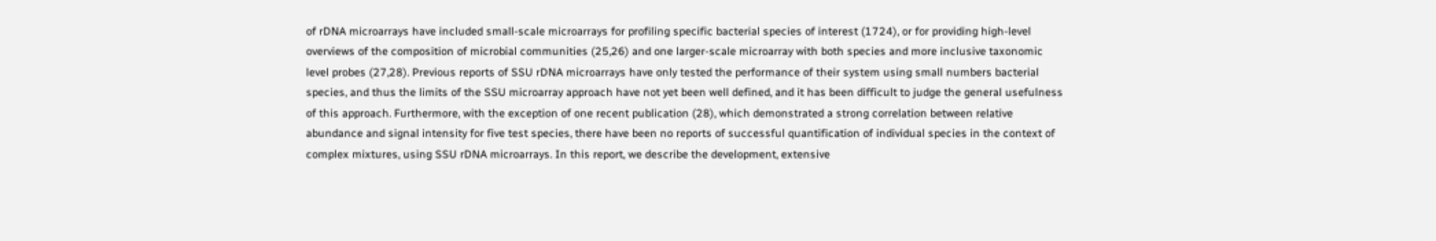of rDNA microarrays have included small-scale microarrays for profiling specific bacterial species of interest (1724), or for providing high-level overviews of the composition of microbial communities (25,26) and one larger-scale microarray with both species and more inclusive taxonomic level probes (27,28). Previous reports of SSU rDNA microarrays have only tested the performance of their system using small numbers bacterial species, and thus the limits of the SSU microarray approach have not yet been well defined, and it has been difficult to judge the general usefulness of this approach. Furthermore, with the exception of one recent publication (28), which demonstrated a strong correlation between relative abundance and signal intensity for five test species, there have been no reports of successful quantification of individual species in the context of complex mixtures, using SSU rDNA microarrays. In this report, we describe the development, extensive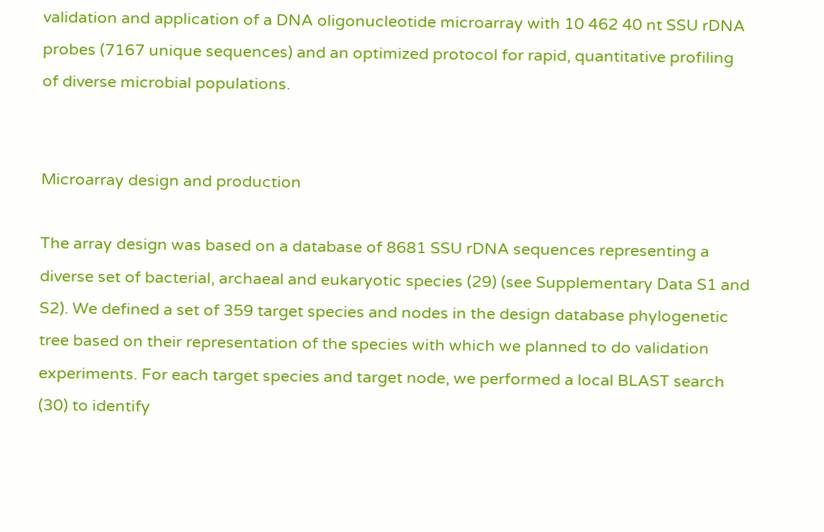validation and application of a DNA oligonucleotide microarray with 10 462 40 nt SSU rDNA probes (7167 unique sequences) and an optimized protocol for rapid, quantitative profiling of diverse microbial populations.


Microarray design and production

The array design was based on a database of 8681 SSU rDNA sequences representing a diverse set of bacterial, archaeal and eukaryotic species (29) (see Supplementary Data S1 and S2). We defined a set of 359 target species and nodes in the design database phylogenetic tree based on their representation of the species with which we planned to do validation experiments. For each target species and target node, we performed a local BLAST search (30) to identify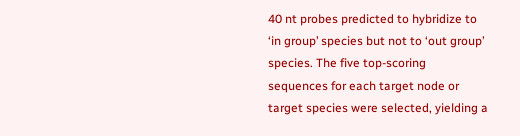40 nt probes predicted to hybridize to ‘in group’ species but not to ‘out group’ species. The five top-scoring sequences for each target node or target species were selected, yielding a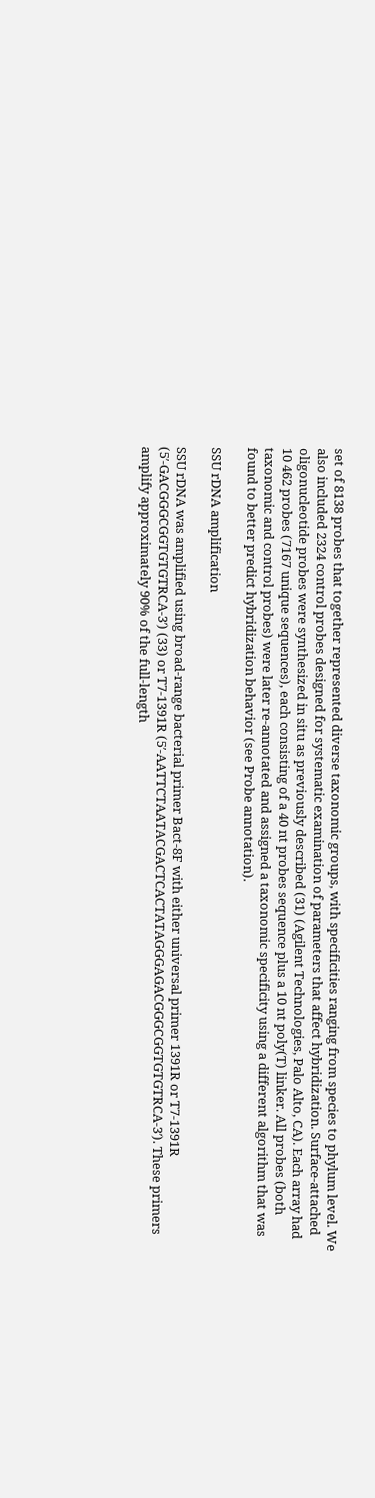set of 8138 probes that together represented diverse taxonomic groups, with specificities ranging from species to phylum level. We also included 2324 control probes designed for systematic examination of parameters that affect hybridization. Surface-attached oligonucleotide probes were synthesized in situ as previously described (31) (Agilent Technologies, Palo Alto, CA). Each array had 10 462 probes (7167 unique sequences), each consisting of a 40 nt probes sequence plus a 10 nt poly(T) linker. All probes (both taxonomic and control probes) were later re-annotated and assigned a taxonomic specificity using a different algorithm that was found to better predict hybridization behavior (see Probe annotation).

SSU rDNA amplification

SSU rDNA was amplified using broad-range bacterial primer Bact-8F with either universal primer 1391R or T7-1391R (5′-GACGGGCGGTGTGTRCA-3′) (33) or T7-1391R (5′-AATTCTAATACGACTCACTATAGGGAGACGGGCGGTGTGTRCA-3′). These primers amplify approximately 90% of the full-length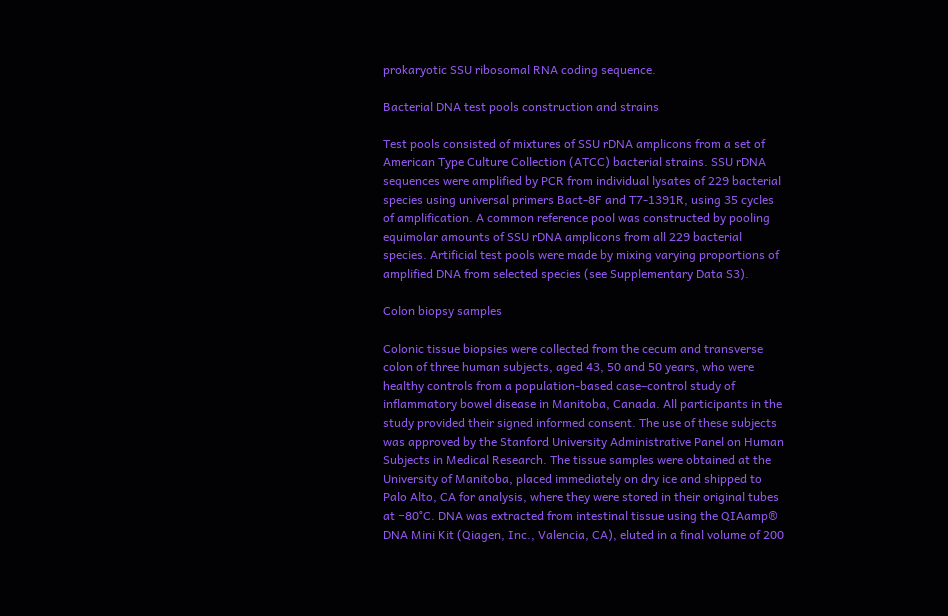prokaryotic SSU ribosomal RNA coding sequence.

Bacterial DNA test pools construction and strains

Test pools consisted of mixtures of SSU rDNA amplicons from a set of American Type Culture Collection (ATCC) bacterial strains. SSU rDNA sequences were amplified by PCR from individual lysates of 229 bacterial species using universal primers Bact-8F and T7-1391R, using 35 cycles of amplification. A common reference pool was constructed by pooling equimolar amounts of SSU rDNA amplicons from all 229 bacterial species. Artificial test pools were made by mixing varying proportions of amplified DNA from selected species (see Supplementary Data S3).

Colon biopsy samples

Colonic tissue biopsies were collected from the cecum and transverse colon of three human subjects, aged 43, 50 and 50 years, who were healthy controls from a population-based case–control study of inflammatory bowel disease in Manitoba, Canada. All participants in the study provided their signed informed consent. The use of these subjects was approved by the Stanford University Administrative Panel on Human Subjects in Medical Research. The tissue samples were obtained at the University of Manitoba, placed immediately on dry ice and shipped to Palo Alto, CA for analysis, where they were stored in their original tubes at −80°C. DNA was extracted from intestinal tissue using the QIAamp® DNA Mini Kit (Qiagen, Inc., Valencia, CA), eluted in a final volume of 200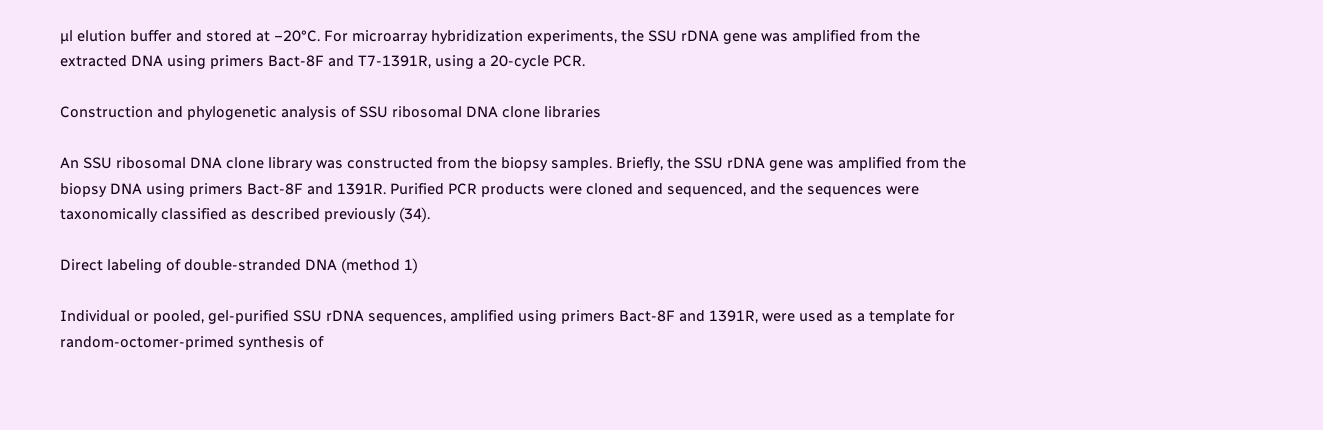µl elution buffer and stored at −20°C. For microarray hybridization experiments, the SSU rDNA gene was amplified from the extracted DNA using primers Bact-8F and T7-1391R, using a 20-cycle PCR.

Construction and phylogenetic analysis of SSU ribosomal DNA clone libraries

An SSU ribosomal DNA clone library was constructed from the biopsy samples. Briefly, the SSU rDNA gene was amplified from the biopsy DNA using primers Bact-8F and 1391R. Purified PCR products were cloned and sequenced, and the sequences were taxonomically classified as described previously (34).

Direct labeling of double-stranded DNA (method 1)

Individual or pooled, gel-purified SSU rDNA sequences, amplified using primers Bact-8F and 1391R, were used as a template for random-octomer-primed synthesis of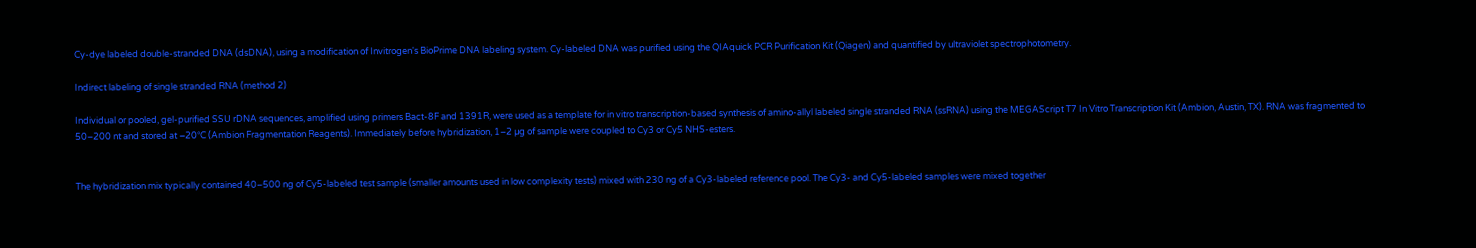Cy-dye labeled double-stranded DNA (dsDNA), using a modification of Invitrogen's BioPrime DNA labeling system. Cy-labeled DNA was purified using the QIAquick PCR Purification Kit (Qiagen) and quantified by ultraviolet spectrophotometry.

Indirect labeling of single stranded RNA (method 2)

Individual or pooled, gel-purified SSU rDNA sequences, amplified using primers Bact-8F and 1391R, were used as a template for in vitro transcription-based synthesis of amino-allyl labeled single stranded RNA (ssRNA) using the MEGAScript T7 In Vitro Transcription Kit (Ambion, Austin, TX). RNA was fragmented to 50–200 nt and stored at −20°C (Ambion Fragmentation Reagents). Immediately before hybridization, 1–2 µg of sample were coupled to Cy3 or Cy5 NHS-esters.


The hybridization mix typically contained 40–500 ng of Cy5-labeled test sample (smaller amounts used in low complexity tests) mixed with 230 ng of a Cy3-labeled reference pool. The Cy3- and Cy5-labeled samples were mixed together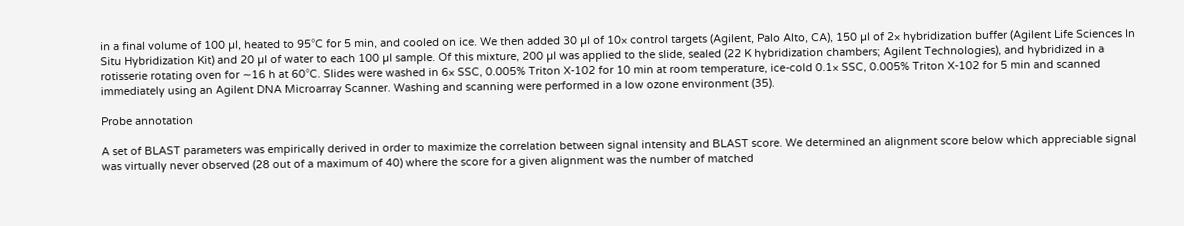in a final volume of 100 µl, heated to 95°C for 5 min, and cooled on ice. We then added 30 µl of 10× control targets (Agilent, Palo Alto, CA), 150 µl of 2× hybridization buffer (Agilent Life Sciences In Situ Hybridization Kit) and 20 µl of water to each 100 µl sample. Of this mixture, 200 µl was applied to the slide, sealed (22 K hybridization chambers; Agilent Technologies), and hybridized in a rotisserie rotating oven for ∼16 h at 60°C. Slides were washed in 6× SSC, 0.005% Triton X-102 for 10 min at room temperature, ice-cold 0.1× SSC, 0.005% Triton X-102 for 5 min and scanned immediately using an Agilent DNA Microarray Scanner. Washing and scanning were performed in a low ozone environment (35).

Probe annotation

A set of BLAST parameters was empirically derived in order to maximize the correlation between signal intensity and BLAST score. We determined an alignment score below which appreciable signal was virtually never observed (28 out of a maximum of 40) where the score for a given alignment was the number of matched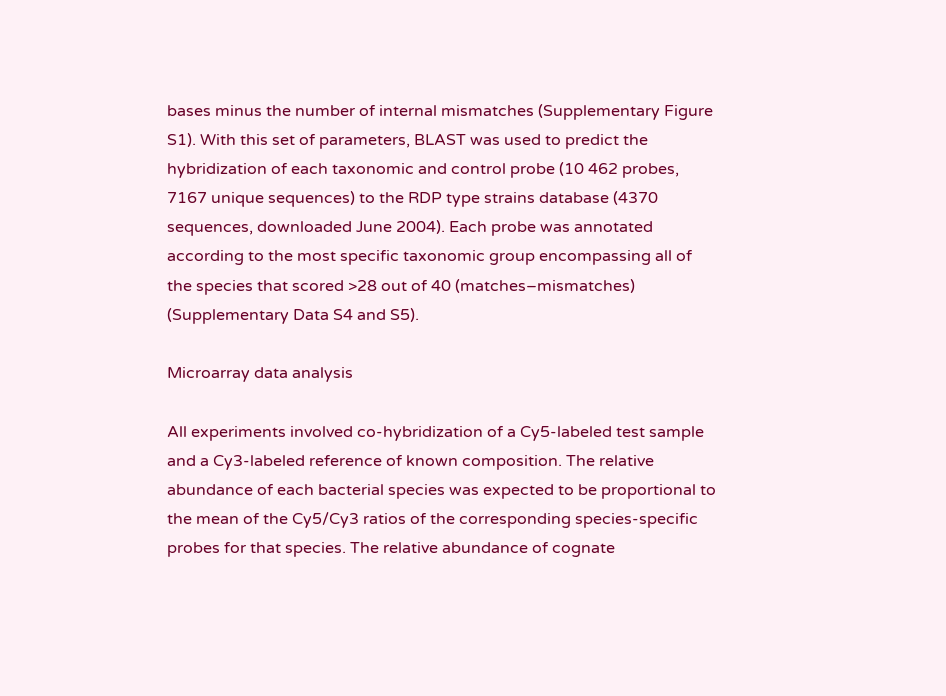bases minus the number of internal mismatches (Supplementary Figure S1). With this set of parameters, BLAST was used to predict the hybridization of each taxonomic and control probe (10 462 probes, 7167 unique sequences) to the RDP type strains database (4370 sequences, downloaded June 2004). Each probe was annotated according to the most specific taxonomic group encompassing all of the species that scored >28 out of 40 (matches–mismatches) (Supplementary Data S4 and S5).

Microarray data analysis

All experiments involved co-hybridization of a Cy5-labeled test sample and a Cy3-labeled reference of known composition. The relative abundance of each bacterial species was expected to be proportional to the mean of the Cy5/Cy3 ratios of the corresponding species-specific probes for that species. The relative abundance of cognate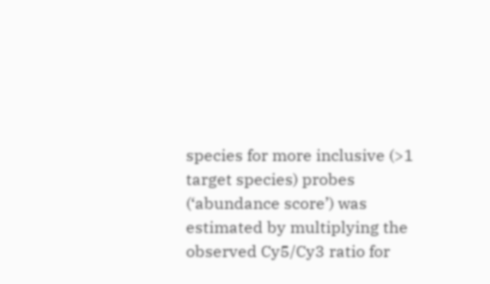species for more inclusive (>1 target species) probes (‘abundance score’) was estimated by multiplying the observed Cy5/Cy3 ratio for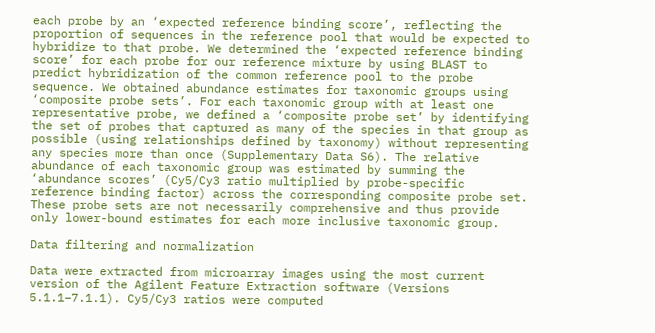each probe by an ‘expected reference binding score’, reflecting the proportion of sequences in the reference pool that would be expected to hybridize to that probe. We determined the ‘expected reference binding score’ for each probe for our reference mixture by using BLAST to predict hybridization of the common reference pool to the probe sequence. We obtained abundance estimates for taxonomic groups using ‘composite probe sets’. For each taxonomic group with at least one representative probe, we defined a ‘composite probe set’ by identifying the set of probes that captured as many of the species in that group as possible (using relationships defined by taxonomy) without representing any species more than once (Supplementary Data S6). The relative abundance of each taxonomic group was estimated by summing the ‘abundance scores’ (Cy5/Cy3 ratio multiplied by probe-specific reference binding factor) across the corresponding composite probe set. These probe sets are not necessarily comprehensive and thus provide only lower-bound estimates for each more inclusive taxonomic group.

Data filtering and normalization

Data were extracted from microarray images using the most current version of the Agilent Feature Extraction software (Versions 5.1.1–7.1.1). Cy5/Cy3 ratios were computed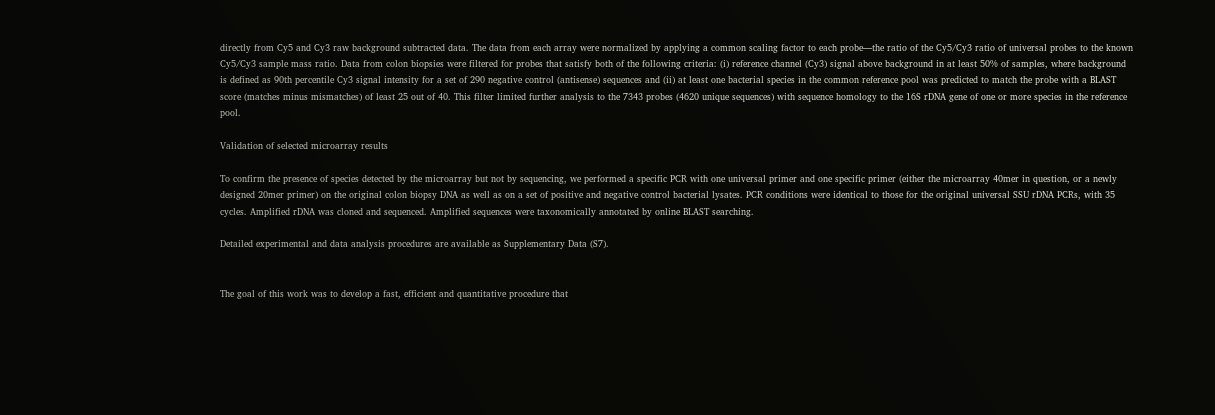directly from Cy5 and Cy3 raw background subtracted data. The data from each array were normalized by applying a common scaling factor to each probe—the ratio of the Cy5/Cy3 ratio of universal probes to the known Cy5/Cy3 sample mass ratio. Data from colon biopsies were filtered for probes that satisfy both of the following criteria: (i) reference channel (Cy3) signal above background in at least 50% of samples, where background is defined as 90th percentile Cy3 signal intensity for a set of 290 negative control (antisense) sequences and (ii) at least one bacterial species in the common reference pool was predicted to match the probe with a BLAST score (matches minus mismatches) of least 25 out of 40. This filter limited further analysis to the 7343 probes (4620 unique sequences) with sequence homology to the 16S rDNA gene of one or more species in the reference pool.

Validation of selected microarray results

To confirm the presence of species detected by the microarray but not by sequencing, we performed a specific PCR with one universal primer and one specific primer (either the microarray 40mer in question, or a newly designed 20mer primer) on the original colon biopsy DNA as well as on a set of positive and negative control bacterial lysates. PCR conditions were identical to those for the original universal SSU rDNA PCRs, with 35 cycles. Amplified rDNA was cloned and sequenced. Amplified sequences were taxonomically annotated by online BLAST searching.

Detailed experimental and data analysis procedures are available as Supplementary Data (S7).


The goal of this work was to develop a fast, efficient and quantitative procedure that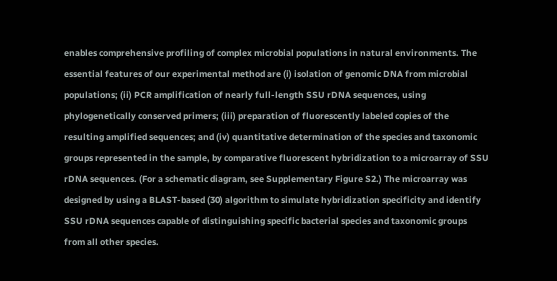enables comprehensive profiling of complex microbial populations in natural environments. The essential features of our experimental method are (i) isolation of genomic DNA from microbial populations; (ii) PCR amplification of nearly full-length SSU rDNA sequences, using phylogenetically conserved primers; (iii) preparation of fluorescently labeled copies of the resulting amplified sequences; and (iv) quantitative determination of the species and taxonomic groups represented in the sample, by comparative fluorescent hybridization to a microarray of SSU rDNA sequences. (For a schematic diagram, see Supplementary Figure S2.) The microarray was designed by using a BLAST-based (30) algorithm to simulate hybridization specificity and identify SSU rDNA sequences capable of distinguishing specific bacterial species and taxonomic groups from all other species.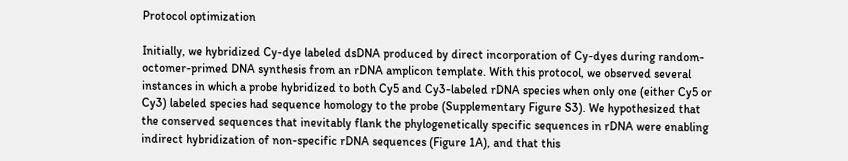Protocol optimization

Initially, we hybridized Cy-dye labeled dsDNA produced by direct incorporation of Cy-dyes during random-octomer-primed DNA synthesis from an rDNA amplicon template. With this protocol, we observed several instances in which a probe hybridized to both Cy5 and Cy3-labeled rDNA species when only one (either Cy5 or Cy3) labeled species had sequence homology to the probe (Supplementary Figure S3). We hypothesized that the conserved sequences that inevitably flank the phylogenetically specific sequences in rDNA were enabling indirect hybridization of non-specific rDNA sequences (Figure 1A), and that this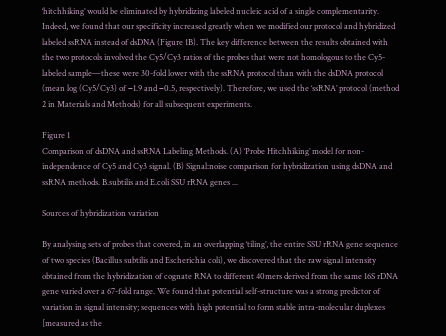‘hitchhiking’ would be eliminated by hybridizing labeled nucleic acid of a single complementarity. Indeed, we found that our specificity increased greatly when we modified our protocol and hybridized labeled ssRNA instead of dsDNA (Figure 1B). The key difference between the results obtained with the two protocols involved the Cy5/Cy3 ratios of the probes that were not homologous to the Cy5-labeled sample—these were 30-fold lower with the ssRNA protocol than with the dsDNA protocol (mean log (Cy5/Cy3) of −1.9 and −0.5, respectively). Therefore, we used the ‘ssRNA’ protocol (method 2 in Materials and Methods) for all subsequent experiments.

Figure 1
Comparison of dsDNA and ssRNA Labeling Methods. (A) ‘Probe Hitchhiking’ model for non-independence of Cy5 and Cy3 signal. (B) Signal:noise comparison for hybridization using dsDNA and ssRNA methods. B.subtilis and E.coli SSU rRNA genes ...

Sources of hybridization variation

By analysing sets of probes that covered, in an overlapping ‘tiling’, the entire SSU rRNA gene sequence of two species (Bacillus subtilis and Escherichia coli), we discovered that the raw signal intensity obtained from the hybridization of cognate RNA to different 40mers derived from the same 16S rDNA gene varied over a 67-fold range. We found that potential self-structure was a strong predictor of variation in signal intensity; sequences with high potential to form stable intra-molecular duplexes [measured as the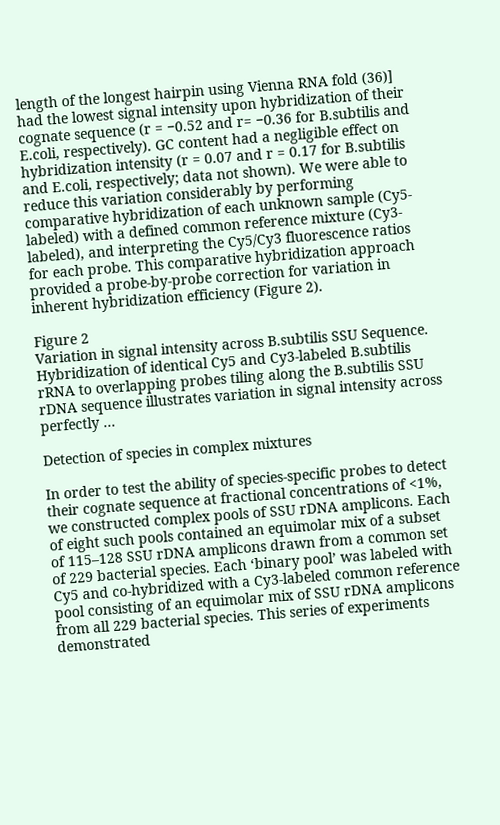length of the longest hairpin using Vienna RNA fold (36)] had the lowest signal intensity upon hybridization of their cognate sequence (r = −0.52 and r= −0.36 for B.subtilis and E.coli, respectively). GC content had a negligible effect on hybridization intensity (r = 0.07 and r = 0.17 for B.subtilis and E.coli, respectively; data not shown). We were able to reduce this variation considerably by performing comparative hybridization of each unknown sample (Cy5-labeled) with a defined common reference mixture (Cy3-labeled), and interpreting the Cy5/Cy3 fluorescence ratios for each probe. This comparative hybridization approach provided a probe-by-probe correction for variation in inherent hybridization efficiency (Figure 2).

Figure 2
Variation in signal intensity across B.subtilis SSU Sequence. Hybridization of identical Cy5 and Cy3-labeled B.subtilis rRNA to overlapping probes tiling along the B.subtilis SSU rDNA sequence illustrates variation in signal intensity across perfectly ...

Detection of species in complex mixtures

In order to test the ability of species-specific probes to detect their cognate sequence at fractional concentrations of <1%, we constructed complex pools of SSU rDNA amplicons. Each of eight such pools contained an equimolar mix of a subset of 115–128 SSU rDNA amplicons drawn from a common set of 229 bacterial species. Each ‘binary pool’ was labeled with Cy5 and co-hybridized with a Cy3-labeled common reference pool consisting of an equimolar mix of SSU rDNA amplicons from all 229 bacterial species. This series of experiments demonstrated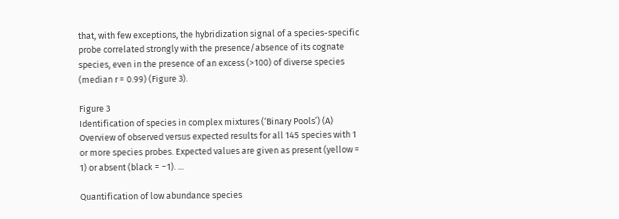that, with few exceptions, the hybridization signal of a species-specific probe correlated strongly with the presence/absence of its cognate species, even in the presence of an excess (>100) of diverse species (median r = 0.99) (Figure 3).

Figure 3
Identification of species in complex mixtures (‘Binary Pools’) (A) Overview of observed versus expected results for all 145 species with 1 or more species probes. Expected values are given as present (yellow = 1) or absent (black = −1). ...

Quantification of low abundance species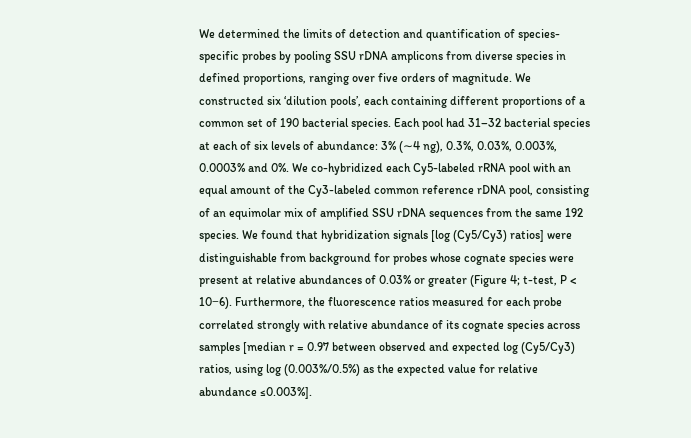We determined the limits of detection and quantification of species-specific probes by pooling SSU rDNA amplicons from diverse species in defined proportions, ranging over five orders of magnitude. We constructed six ‘dilution pools’, each containing different proportions of a common set of 190 bacterial species. Each pool had 31–32 bacterial species at each of six levels of abundance: 3% (∼4 ng), 0.3%, 0.03%, 0.003%, 0.0003% and 0%. We co-hybridized each Cy5-labeled rRNA pool with an equal amount of the Cy3-labeled common reference rDNA pool, consisting of an equimolar mix of amplified SSU rDNA sequences from the same 192 species. We found that hybridization signals [log (Cy5/Cy3) ratios] were distinguishable from background for probes whose cognate species were present at relative abundances of 0.03% or greater (Figure 4; t-test, P < 10−6). Furthermore, the fluorescence ratios measured for each probe correlated strongly with relative abundance of its cognate species across samples [median r = 0.97 between observed and expected log (Cy5/Cy3) ratios, using log (0.003%/0.5%) as the expected value for relative abundance ≤0.003%].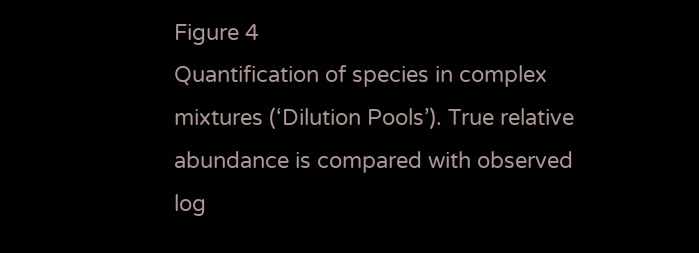Figure 4
Quantification of species in complex mixtures (‘Dilution Pools’). True relative abundance is compared with observed log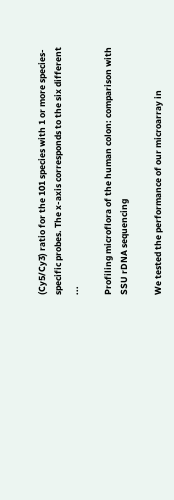(Cy5/Cy3) ratio for the 101 species with 1 or more species-specific probes. The x-axis corresponds to the six different ...

Profiling microflora of the human colon: comparison with SSU rDNA sequencing

We tested the performance of our microarray in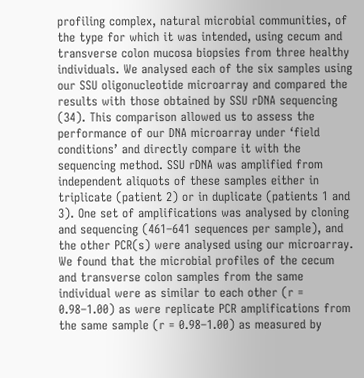profiling complex, natural microbial communities, of the type for which it was intended, using cecum and transverse colon mucosa biopsies from three healthy individuals. We analysed each of the six samples using our SSU oligonucleotide microarray and compared the results with those obtained by SSU rDNA sequencing (34). This comparison allowed us to assess the performance of our DNA microarray under ‘field conditions’ and directly compare it with the sequencing method. SSU rDNA was amplified from independent aliquots of these samples either in triplicate (patient 2) or in duplicate (patients 1 and 3). One set of amplifications was analysed by cloning and sequencing (461–641 sequences per sample), and the other PCR(s) were analysed using our microarray. We found that the microbial profiles of the cecum and transverse colon samples from the same individual were as similar to each other (r = 0.98–1.00) as were replicate PCR amplifications from the same sample (r = 0.98–1.00) as measured by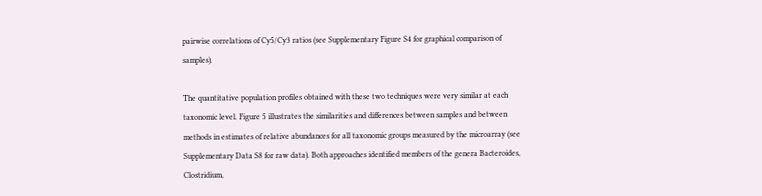pairwise correlations of Cy5/Cy3 ratios (see Supplementary Figure S4 for graphical comparison of samples).

The quantitative population profiles obtained with these two techniques were very similar at each taxonomic level. Figure 5 illustrates the similarities and differences between samples and between methods in estimates of relative abundances for all taxonomic groups measured by the microarray (see Supplementary Data S8 for raw data). Both approaches identified members of the genera Bacteroides, Clostridium,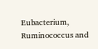Eubacterium, Ruminococcus and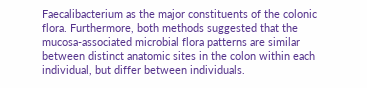Faecalibacterium as the major constituents of the colonic flora. Furthermore, both methods suggested that the mucosa-associated microbial flora patterns are similar between distinct anatomic sites in the colon within each individual, but differ between individuals.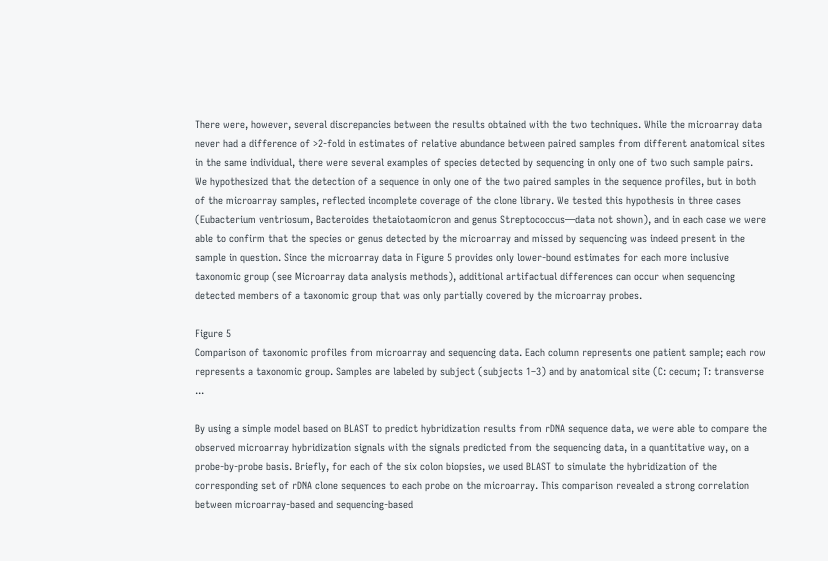There were, however, several discrepancies between the results obtained with the two techniques. While the microarray data never had a difference of >2-fold in estimates of relative abundance between paired samples from different anatomical sites in the same individual, there were several examples of species detected by sequencing in only one of two such sample pairs. We hypothesized that the detection of a sequence in only one of the two paired samples in the sequence profiles, but in both of the microarray samples, reflected incomplete coverage of the clone library. We tested this hypothesis in three cases (Eubacterium ventriosum, Bacteroides thetaiotaomicron and genus Streptococcus—data not shown), and in each case we were able to confirm that the species or genus detected by the microarray and missed by sequencing was indeed present in the sample in question. Since the microarray data in Figure 5 provides only lower-bound estimates for each more inclusive taxonomic group (see Microarray data analysis methods), additional artifactual differences can occur when sequencing detected members of a taxonomic group that was only partially covered by the microarray probes.

Figure 5
Comparison of taxonomic profiles from microarray and sequencing data. Each column represents one patient sample; each row represents a taxonomic group. Samples are labeled by subject (subjects 1–3) and by anatomical site (C: cecum; T: transverse ...

By using a simple model based on BLAST to predict hybridization results from rDNA sequence data, we were able to compare the observed microarray hybridization signals with the signals predicted from the sequencing data, in a quantitative way, on a probe-by-probe basis. Briefly, for each of the six colon biopsies, we used BLAST to simulate the hybridization of the corresponding set of rDNA clone sequences to each probe on the microarray. This comparison revealed a strong correlation between microarray-based and sequencing-based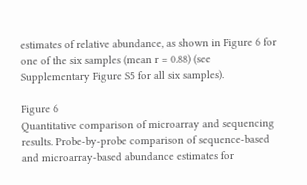estimates of relative abundance, as shown in Figure 6 for one of the six samples (mean r = 0.88) (see Supplementary Figure S5 for all six samples).

Figure 6
Quantitative comparison of microarray and sequencing results. Probe-by-probe comparison of sequence-based and microarray-based abundance estimates for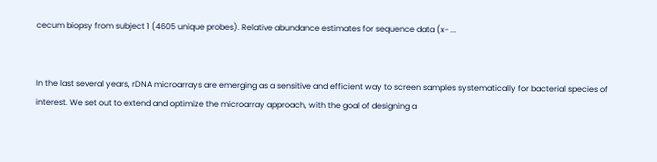cecum biopsy from subject 1 (4605 unique probes). Relative abundance estimates for sequence data (x- ...


In the last several years, rDNA microarrays are emerging as a sensitive and efficient way to screen samples systematically for bacterial species of interest. We set out to extend and optimize the microarray approach, with the goal of designing a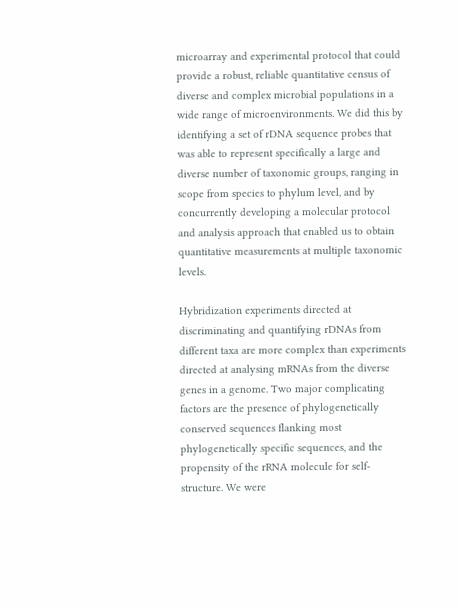microarray and experimental protocol that could provide a robust, reliable quantitative census of diverse and complex microbial populations in a wide range of microenvironments. We did this by identifying a set of rDNA sequence probes that was able to represent specifically a large and diverse number of taxonomic groups, ranging in scope from species to phylum level, and by concurrently developing a molecular protocol and analysis approach that enabled us to obtain quantitative measurements at multiple taxonomic levels.

Hybridization experiments directed at discriminating and quantifying rDNAs from different taxa are more complex than experiments directed at analysing mRNAs from the diverse genes in a genome. Two major complicating factors are the presence of phylogenetically conserved sequences flanking most phylogenetically specific sequences, and the propensity of the rRNA molecule for self-structure. We were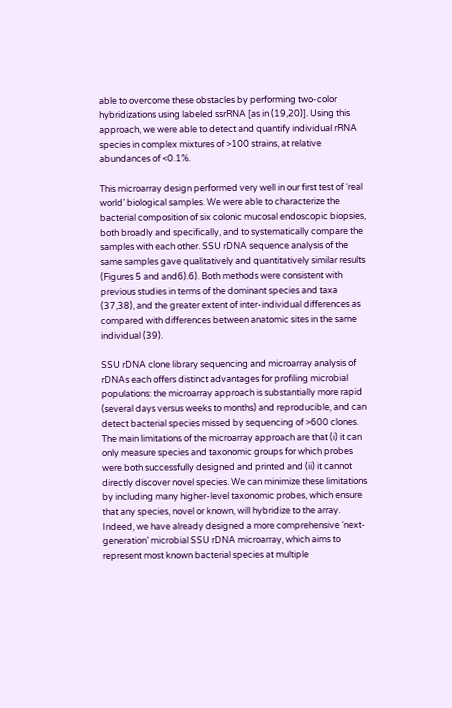able to overcome these obstacles by performing two-color hybridizations using labeled ssrRNA [as in (19,20)]. Using this approach, we were able to detect and quantify individual rRNA species in complex mixtures of >100 strains, at relative abundances of <0.1%.

This microarray design performed very well in our first test of ‘real world’ biological samples. We were able to characterize the bacterial composition of six colonic mucosal endoscopic biopsies, both broadly and specifically, and to systematically compare the samples with each other. SSU rDNA sequence analysis of the same samples gave qualitatively and quantitatively similar results (Figures 5 and and6).6). Both methods were consistent with previous studies in terms of the dominant species and taxa (37,38), and the greater extent of inter-individual differences as compared with differences between anatomic sites in the same individual (39).

SSU rDNA clone library sequencing and microarray analysis of rDNAs each offers distinct advantages for profiling microbial populations: the microarray approach is substantially more rapid (several days versus weeks to months) and reproducible, and can detect bacterial species missed by sequencing of >600 clones. The main limitations of the microarray approach are that (i) it can only measure species and taxonomic groups for which probes were both successfully designed and printed and (ii) it cannot directly discover novel species. We can minimize these limitations by including many higher-level taxonomic probes, which ensure that any species, novel or known, will hybridize to the array. Indeed, we have already designed a more comprehensive ‘next-generation’ microbial SSU rDNA microarray, which aims to represent most known bacterial species at multiple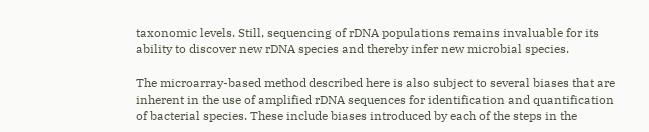taxonomic levels. Still, sequencing of rDNA populations remains invaluable for its ability to discover new rDNA species and thereby infer new microbial species.

The microarray-based method described here is also subject to several biases that are inherent in the use of amplified rDNA sequences for identification and quantification of bacterial species. These include biases introduced by each of the steps in the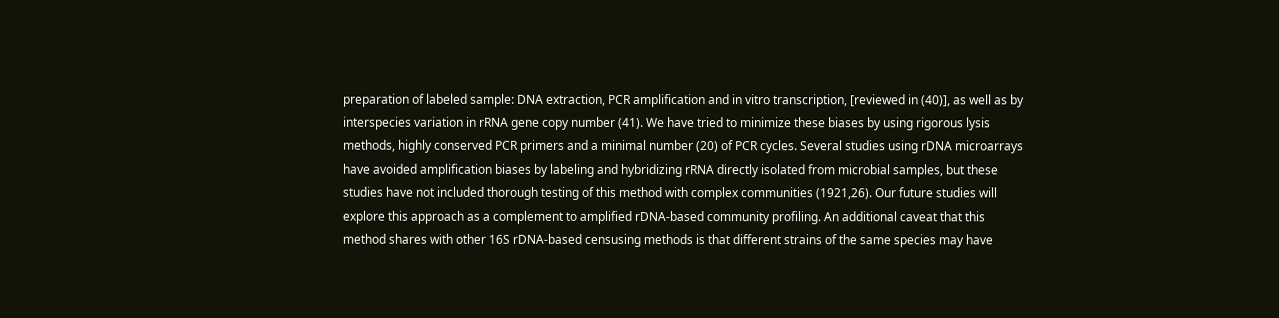preparation of labeled sample: DNA extraction, PCR amplification and in vitro transcription, [reviewed in (40)], as well as by interspecies variation in rRNA gene copy number (41). We have tried to minimize these biases by using rigorous lysis methods, highly conserved PCR primers and a minimal number (20) of PCR cycles. Several studies using rDNA microarrays have avoided amplification biases by labeling and hybridizing rRNA directly isolated from microbial samples, but these studies have not included thorough testing of this method with complex communities (1921,26). Our future studies will explore this approach as a complement to amplified rDNA-based community profiling. An additional caveat that this method shares with other 16S rDNA-based censusing methods is that different strains of the same species may have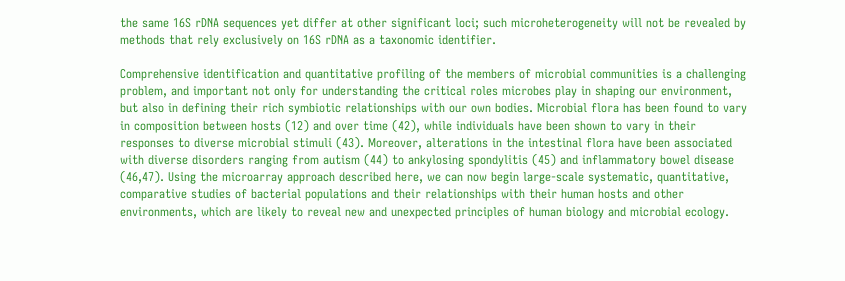the same 16S rDNA sequences yet differ at other significant loci; such microheterogeneity will not be revealed by methods that rely exclusively on 16S rDNA as a taxonomic identifier.

Comprehensive identification and quantitative profiling of the members of microbial communities is a challenging problem, and important not only for understanding the critical roles microbes play in shaping our environment, but also in defining their rich symbiotic relationships with our own bodies. Microbial flora has been found to vary in composition between hosts (12) and over time (42), while individuals have been shown to vary in their responses to diverse microbial stimuli (43). Moreover, alterations in the intestinal flora have been associated with diverse disorders ranging from autism (44) to ankylosing spondylitis (45) and inflammatory bowel disease (46,47). Using the microarray approach described here, we can now begin large-scale systematic, quantitative, comparative studies of bacterial populations and their relationships with their human hosts and other environments, which are likely to reveal new and unexpected principles of human biology and microbial ecology.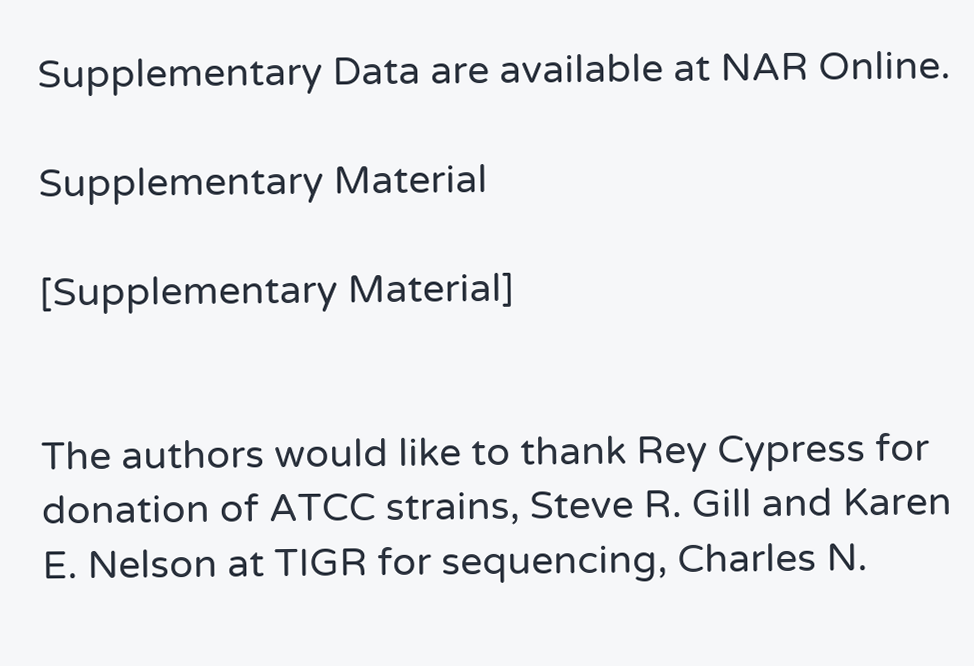Supplementary Data are available at NAR Online.

Supplementary Material

[Supplementary Material]


The authors would like to thank Rey Cypress for donation of ATCC strains, Steve R. Gill and Karen E. Nelson at TIGR for sequencing, Charles N.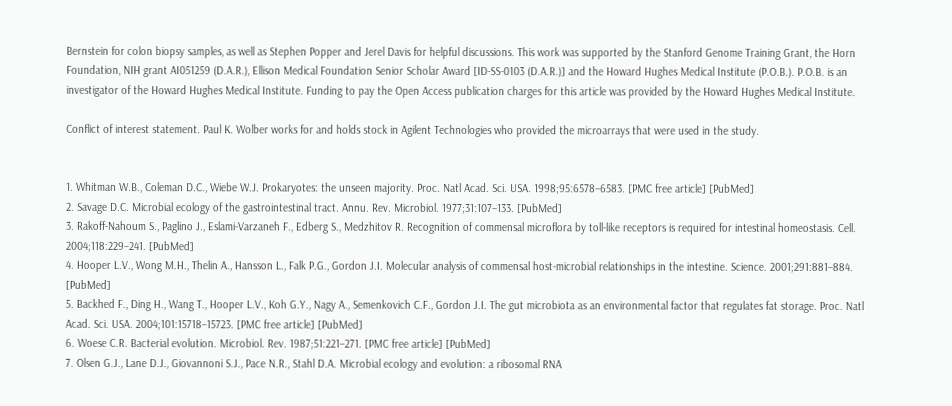Bernstein for colon biopsy samples, as well as Stephen Popper and Jerel Davis for helpful discussions. This work was supported by the Stanford Genome Training Grant, the Horn Foundation, NIH grant AI051259 (D.A.R.), Ellison Medical Foundation Senior Scholar Award [ID-SS-0103 (D.A.R.)] and the Howard Hughes Medical Institute (P.O.B.). P.O.B. is an investigator of the Howard Hughes Medical Institute. Funding to pay the Open Access publication charges for this article was provided by the Howard Hughes Medical Institute.

Conflict of interest statement. Paul K. Wolber works for and holds stock in Agilent Technologies who provided the microarrays that were used in the study.


1. Whitman W.B., Coleman D.C., Wiebe W.J. Prokaryotes: the unseen majority. Proc. Natl Acad. Sci. USA. 1998;95:6578–6583. [PMC free article] [PubMed]
2. Savage D.C. Microbial ecology of the gastrointestinal tract. Annu. Rev. Microbiol. 1977;31:107–133. [PubMed]
3. Rakoff-Nahoum S., Paglino J., Eslami-Varzaneh F., Edberg S., Medzhitov R. Recognition of commensal microflora by toll-like receptors is required for intestinal homeostasis. Cell. 2004;118:229–241. [PubMed]
4. Hooper L.V., Wong M.H., Thelin A., Hansson L., Falk P.G., Gordon J.I. Molecular analysis of commensal host-microbial relationships in the intestine. Science. 2001;291:881–884. [PubMed]
5. Backhed F., Ding H., Wang T., Hooper L.V., Koh G.Y., Nagy A., Semenkovich C.F., Gordon J.I. The gut microbiota as an environmental factor that regulates fat storage. Proc. Natl Acad. Sci. USA. 2004;101:15718–15723. [PMC free article] [PubMed]
6. Woese C.R. Bacterial evolution. Microbiol. Rev. 1987;51:221–271. [PMC free article] [PubMed]
7. Olsen G.J., Lane D.J., Giovannoni S.J., Pace N.R., Stahl D.A. Microbial ecology and evolution: a ribosomal RNA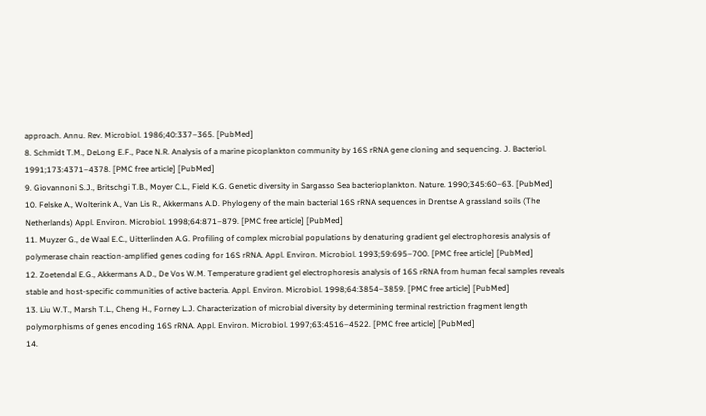approach. Annu. Rev. Microbiol. 1986;40:337–365. [PubMed]
8. Schmidt T.M., DeLong E.F., Pace N.R. Analysis of a marine picoplankton community by 16S rRNA gene cloning and sequencing. J. Bacteriol. 1991;173:4371–4378. [PMC free article] [PubMed]
9. Giovannoni S.J., Britschgi T.B., Moyer C.L., Field K.G. Genetic diversity in Sargasso Sea bacterioplankton. Nature. 1990;345:60–63. [PubMed]
10. Felske A., Wolterink A., Van Lis R., Akkermans A.D. Phylogeny of the main bacterial 16S rRNA sequences in Drentse A grassland soils (The Netherlands) Appl. Environ. Microbiol. 1998;64:871–879. [PMC free article] [PubMed]
11. Muyzer G., de Waal E.C., Uitterlinden A.G. Profiling of complex microbial populations by denaturing gradient gel electrophoresis analysis of polymerase chain reaction-amplified genes coding for 16S rRNA. Appl. Environ. Microbiol. 1993;59:695–700. [PMC free article] [PubMed]
12. Zoetendal E.G., Akkermans A.D., De Vos W.M. Temperature gradient gel electrophoresis analysis of 16S rRNA from human fecal samples reveals stable and host-specific communities of active bacteria. Appl. Environ. Microbiol. 1998;64:3854–3859. [PMC free article] [PubMed]
13. Liu W.T., Marsh T.L., Cheng H., Forney L.J. Characterization of microbial diversity by determining terminal restriction fragment length polymorphisms of genes encoding 16S rRNA. Appl. Environ. Microbiol. 1997;63:4516–4522. [PMC free article] [PubMed]
14.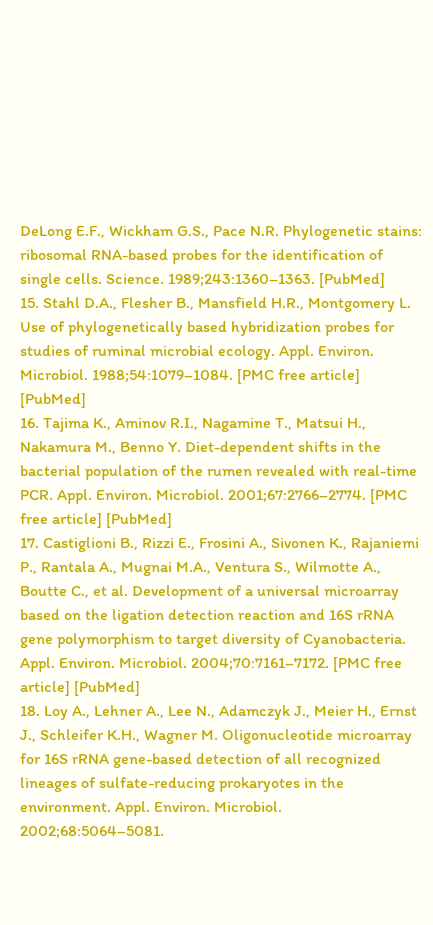DeLong E.F., Wickham G.S., Pace N.R. Phylogenetic stains: ribosomal RNA-based probes for the identification of single cells. Science. 1989;243:1360–1363. [PubMed]
15. Stahl D.A., Flesher B., Mansfield H.R., Montgomery L. Use of phylogenetically based hybridization probes for studies of ruminal microbial ecology. Appl. Environ. Microbiol. 1988;54:1079–1084. [PMC free article] [PubMed]
16. Tajima K., Aminov R.I., Nagamine T., Matsui H., Nakamura M., Benno Y. Diet-dependent shifts in the bacterial population of the rumen revealed with real-time PCR. Appl. Environ. Microbiol. 2001;67:2766–2774. [PMC free article] [PubMed]
17. Castiglioni B., Rizzi E., Frosini A., Sivonen K., Rajaniemi P., Rantala A., Mugnai M.A., Ventura S., Wilmotte A., Boutte C., et al. Development of a universal microarray based on the ligation detection reaction and 16S rRNA gene polymorphism to target diversity of Cyanobacteria. Appl. Environ. Microbiol. 2004;70:7161–7172. [PMC free article] [PubMed]
18. Loy A., Lehner A., Lee N., Adamczyk J., Meier H., Ernst J., Schleifer K.H., Wagner M. Oligonucleotide microarray for 16S rRNA gene-based detection of all recognized lineages of sulfate-reducing prokaryotes in the environment. Appl. Environ. Microbiol. 2002;68:5064–5081.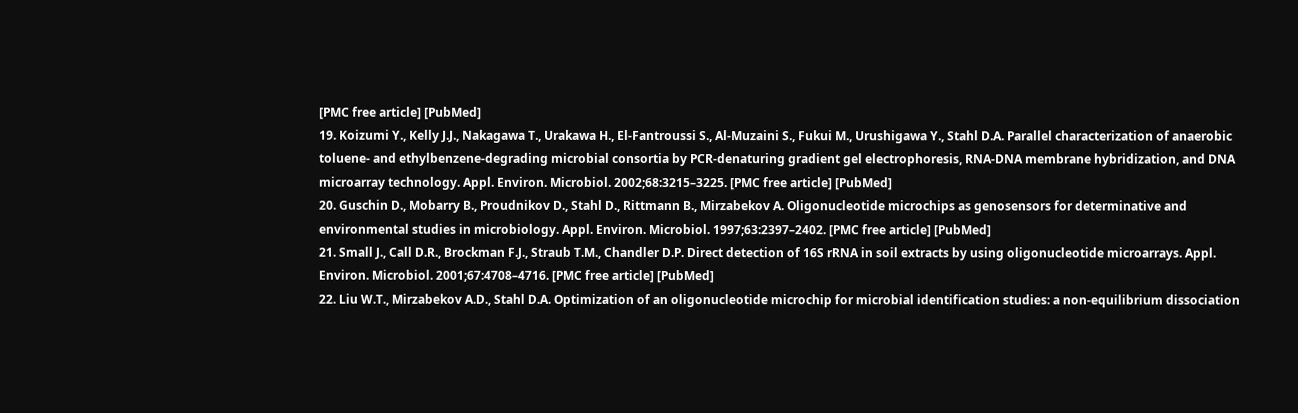[PMC free article] [PubMed]
19. Koizumi Y., Kelly J.J., Nakagawa T., Urakawa H., El-Fantroussi S., Al-Muzaini S., Fukui M., Urushigawa Y., Stahl D.A. Parallel characterization of anaerobic toluene- and ethylbenzene-degrading microbial consortia by PCR-denaturing gradient gel electrophoresis, RNA-DNA membrane hybridization, and DNA microarray technology. Appl. Environ. Microbiol. 2002;68:3215–3225. [PMC free article] [PubMed]
20. Guschin D., Mobarry B., Proudnikov D., Stahl D., Rittmann B., Mirzabekov A. Oligonucleotide microchips as genosensors for determinative and environmental studies in microbiology. Appl. Environ. Microbiol. 1997;63:2397–2402. [PMC free article] [PubMed]
21. Small J., Call D.R., Brockman F.J., Straub T.M., Chandler D.P. Direct detection of 16S rRNA in soil extracts by using oligonucleotide microarrays. Appl. Environ. Microbiol. 2001;67:4708–4716. [PMC free article] [PubMed]
22. Liu W.T., Mirzabekov A.D., Stahl D.A. Optimization of an oligonucleotide microchip for microbial identification studies: a non-equilibrium dissociation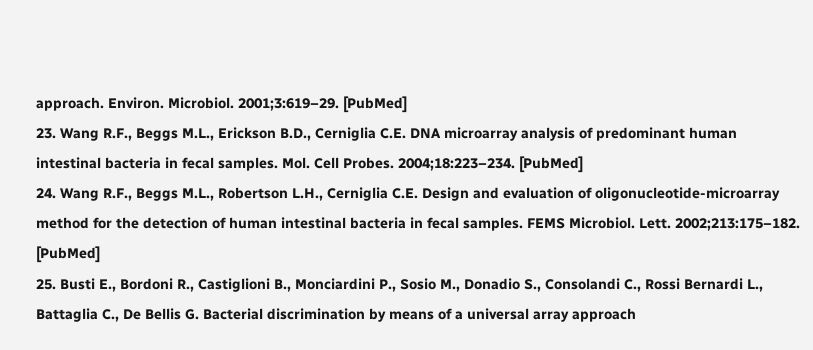approach. Environ. Microbiol. 2001;3:619–29. [PubMed]
23. Wang R.F., Beggs M.L., Erickson B.D., Cerniglia C.E. DNA microarray analysis of predominant human intestinal bacteria in fecal samples. Mol. Cell Probes. 2004;18:223–234. [PubMed]
24. Wang R.F., Beggs M.L., Robertson L.H., Cerniglia C.E. Design and evaluation of oligonucleotide-microarray method for the detection of human intestinal bacteria in fecal samples. FEMS Microbiol. Lett. 2002;213:175–182. [PubMed]
25. Busti E., Bordoni R., Castiglioni B., Monciardini P., Sosio M., Donadio S., Consolandi C., Rossi Bernardi L., Battaglia C., De Bellis G. Bacterial discrimination by means of a universal array approach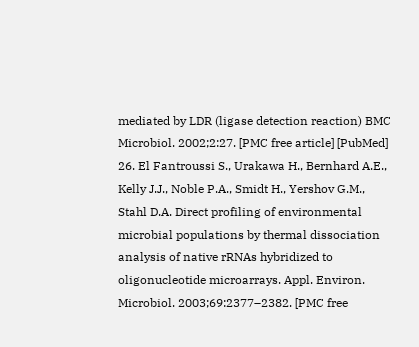mediated by LDR (ligase detection reaction) BMC Microbiol. 2002;2:27. [PMC free article] [PubMed]
26. El Fantroussi S., Urakawa H., Bernhard A.E., Kelly J.J., Noble P.A., Smidt H., Yershov G.M., Stahl D.A. Direct profiling of environmental microbial populations by thermal dissociation analysis of native rRNAs hybridized to oligonucleotide microarrays. Appl. Environ. Microbiol. 2003;69:2377–2382. [PMC free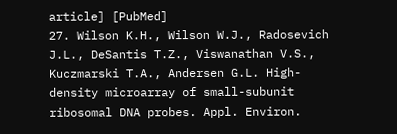article] [PubMed]
27. Wilson K.H., Wilson W.J., Radosevich J.L., DeSantis T.Z., Viswanathan V.S., Kuczmarski T.A., Andersen G.L. High-density microarray of small-subunit ribosomal DNA probes. Appl. Environ.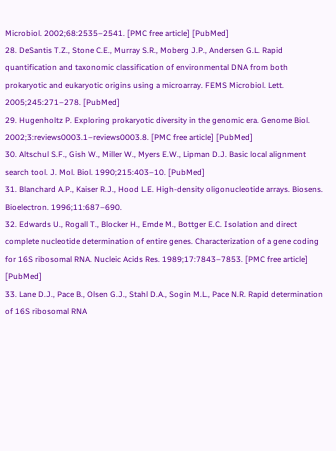Microbiol. 2002;68:2535–2541. [PMC free article] [PubMed]
28. DeSantis T.Z., Stone C.E., Murray S.R., Moberg J.P., Andersen G.L. Rapid quantification and taxonomic classification of environmental DNA from both prokaryotic and eukaryotic origins using a microarray. FEMS Microbiol. Lett. 2005;245:271–278. [PubMed]
29. Hugenholtz P. Exploring prokaryotic diversity in the genomic era. Genome Biol. 2002;3:reviews0003.1–reviews0003.8. [PMC free article] [PubMed]
30. Altschul S.F., Gish W., Miller W., Myers E.W., Lipman D.J. Basic local alignment search tool. J. Mol. Biol. 1990;215:403–10. [PubMed]
31. Blanchard A.P., Kaiser R.J., Hood L.E. High-density oligonucleotide arrays. Biosens. Bioelectron. 1996;11:687–690.
32. Edwards U., Rogall T., Blocker H., Emde M., Bottger E.C. Isolation and direct complete nucleotide determination of entire genes. Characterization of a gene coding for 16S ribosomal RNA. Nucleic Acids Res. 1989;17:7843–7853. [PMC free article] [PubMed]
33. Lane D.J., Pace B., Olsen G.J., Stahl D.A., Sogin M.L., Pace N.R. Rapid determination of 16S ribosomal RNA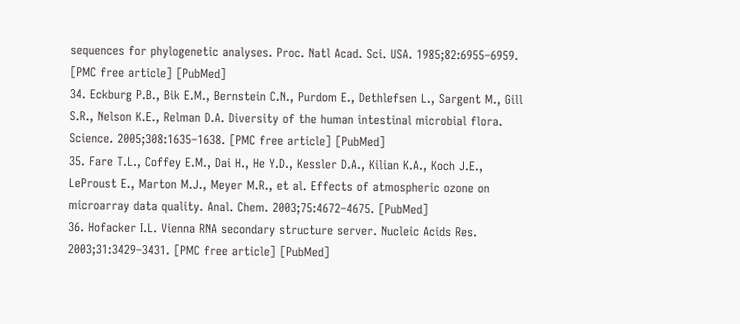sequences for phylogenetic analyses. Proc. Natl Acad. Sci. USA. 1985;82:6955–6959. [PMC free article] [PubMed]
34. Eckburg P.B., Bik E.M., Bernstein C.N., Purdom E., Dethlefsen L., Sargent M., Gill S.R., Nelson K.E., Relman D.A. Diversity of the human intestinal microbial flora. Science. 2005;308:1635–1638. [PMC free article] [PubMed]
35. Fare T.L., Coffey E.M., Dai H., He Y.D., Kessler D.A., Kilian K.A., Koch J.E., LeProust E., Marton M.J., Meyer M.R., et al. Effects of atmospheric ozone on microarray data quality. Anal. Chem. 2003;75:4672–4675. [PubMed]
36. Hofacker I.L. Vienna RNA secondary structure server. Nucleic Acids Res. 2003;31:3429–3431. [PMC free article] [PubMed]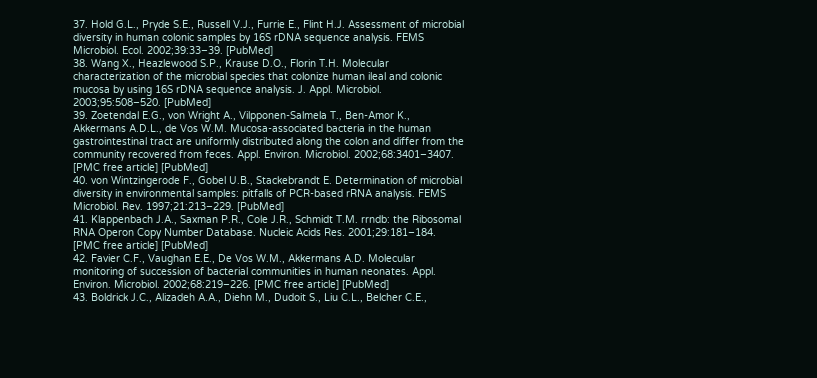37. Hold G.L., Pryde S.E., Russell V.J., Furrie E., Flint H.J. Assessment of microbial diversity in human colonic samples by 16S rDNA sequence analysis. FEMS Microbiol. Ecol. 2002;39:33–39. [PubMed]
38. Wang X., Heazlewood S.P., Krause D.O., Florin T.H. Molecular characterization of the microbial species that colonize human ileal and colonic mucosa by using 16S rDNA sequence analysis. J. Appl. Microbiol. 2003;95:508–520. [PubMed]
39. Zoetendal E.G., von Wright A., Vilpponen-Salmela T., Ben-Amor K., Akkermans A.D.L., de Vos W.M. Mucosa-associated bacteria in the human gastrointestinal tract are uniformly distributed along the colon and differ from the community recovered from feces. Appl. Environ. Microbiol. 2002;68:3401–3407. [PMC free article] [PubMed]
40. von Wintzingerode F., Gobel U.B., Stackebrandt E. Determination of microbial diversity in environmental samples: pitfalls of PCR-based rRNA analysis. FEMS Microbiol. Rev. 1997;21:213–229. [PubMed]
41. Klappenbach J.A., Saxman P.R., Cole J.R., Schmidt T.M. rrndb: the Ribosomal RNA Operon Copy Number Database. Nucleic Acids Res. 2001;29:181–184. [PMC free article] [PubMed]
42. Favier C.F., Vaughan E.E., De Vos W.M., Akkermans A.D. Molecular monitoring of succession of bacterial communities in human neonates. Appl. Environ. Microbiol. 2002;68:219–226. [PMC free article] [PubMed]
43. Boldrick J.C., Alizadeh A.A., Diehn M., Dudoit S., Liu C.L., Belcher C.E.,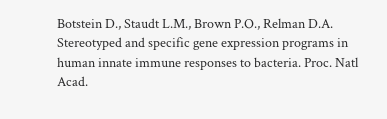Botstein D., Staudt L.M., Brown P.O., Relman D.A. Stereotyped and specific gene expression programs in human innate immune responses to bacteria. Proc. Natl Acad.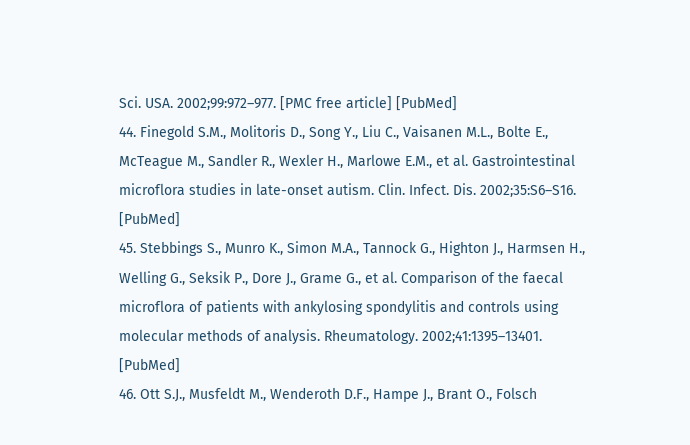Sci. USA. 2002;99:972–977. [PMC free article] [PubMed]
44. Finegold S.M., Molitoris D., Song Y., Liu C., Vaisanen M.L., Bolte E., McTeague M., Sandler R., Wexler H., Marlowe E.M., et al. Gastrointestinal microflora studies in late-onset autism. Clin. Infect. Dis. 2002;35:S6–S16. [PubMed]
45. Stebbings S., Munro K., Simon M.A., Tannock G., Highton J., Harmsen H., Welling G., Seksik P., Dore J., Grame G., et al. Comparison of the faecal microflora of patients with ankylosing spondylitis and controls using molecular methods of analysis. Rheumatology. 2002;41:1395–13401. [PubMed]
46. Ott S.J., Musfeldt M., Wenderoth D.F., Hampe J., Brant O., Folsch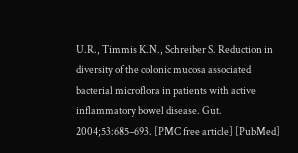U.R., Timmis K.N., Schreiber S. Reduction in diversity of the colonic mucosa associated bacterial microflora in patients with active inflammatory bowel disease. Gut. 2004;53:685–693. [PMC free article] [PubMed]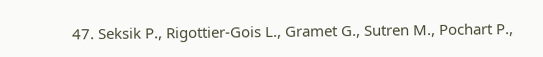47. Seksik P., Rigottier-Gois L., Gramet G., Sutren M., Pochart P.,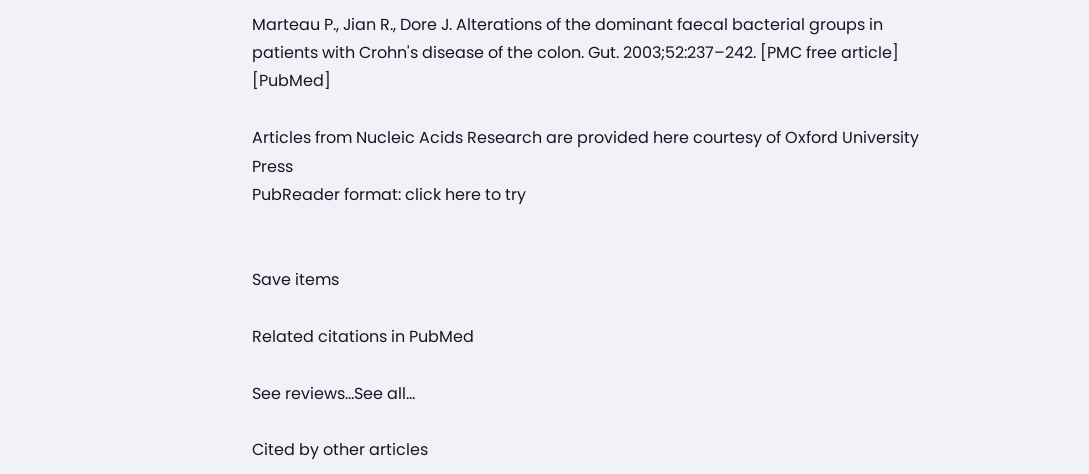Marteau P., Jian R., Dore J. Alterations of the dominant faecal bacterial groups in patients with Crohn's disease of the colon. Gut. 2003;52:237–242. [PMC free article] [PubMed]

Articles from Nucleic Acids Research are provided here courtesy of Oxford University Press
PubReader format: click here to try


Save items

Related citations in PubMed

See reviews...See all...

Cited by other articles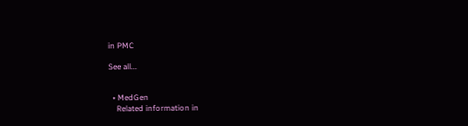in PMC

See all...


  • MedGen
    Related information in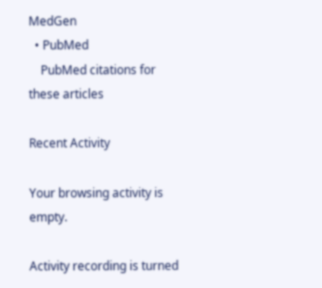MedGen
  • PubMed
    PubMed citations for these articles

Recent Activity

Your browsing activity is empty.

Activity recording is turned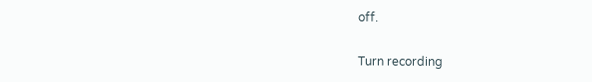off.

Turn recording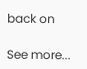back on

See more...